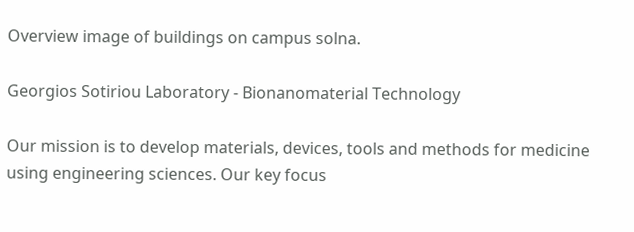Overview image of buildings on campus solna.

Georgios Sotiriou Laboratory - Bionanomaterial Technology

Our mission is to develop materials, devices, tools and methods for medicine using engineering sciences. Our key focus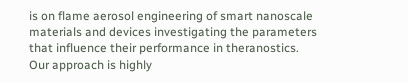is on flame aerosol engineering of smart nanoscale materials and devices investigating the parameters that influence their performance in theranostics. Our approach is highly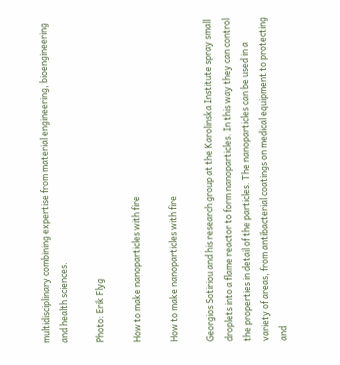multidisciplinary combining expertise from material engineering, bioengineering and health sciences.

Photo: Erik Flyg

How to make nanoparticles with fire

How to make nanoparticles with fire

Georgios Sotiriou and his research group at the Karolinska Institute spray small droplets into a flame reactor to form nanoparticles. In this way they can control the properties in detail of the particles. The nanoparticles can be used in a variety of areas, from antibacterial coatings on medical equipment to protecting and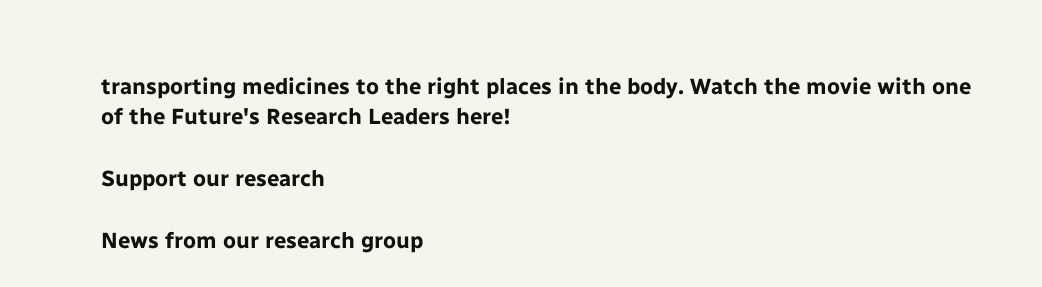transporting medicines to the right places in the body. Watch the movie with one of the Future's Research Leaders here!

Support our research

News from our research group